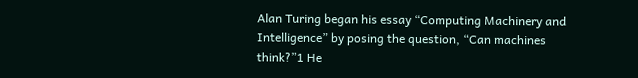Alan Turing began his essay “Computing Machinery and Intelligence” by posing the question, “Can machines think?”1 He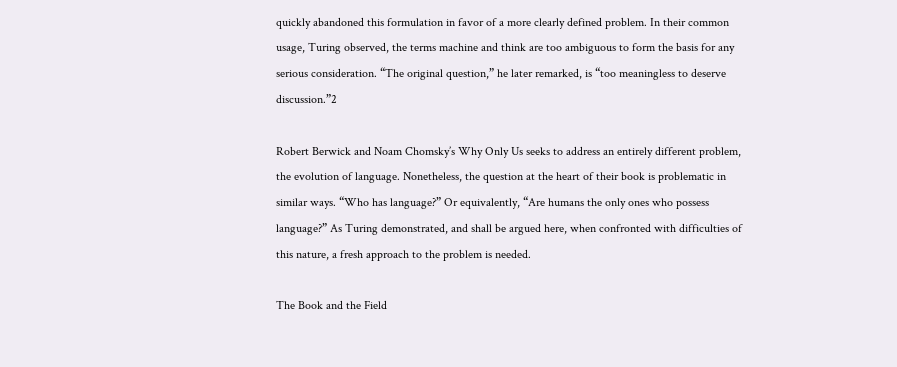quickly abandoned this formulation in favor of a more clearly defined problem. In their common usage, Turing observed, the terms machine and think are too ambiguous to form the basis for any serious consideration. “The original question,” he later remarked, is “too meaningless to deserve discussion.”2

Robert Berwick and Noam Chomsky’s Why Only Us seeks to address an entirely different problem, the evolution of language. Nonetheless, the question at the heart of their book is problematic in similar ways. “Who has language?” Or equivalently, “Are humans the only ones who possess language?” As Turing demonstrated, and shall be argued here, when confronted with difficulties of this nature, a fresh approach to the problem is needed.

The Book and the Field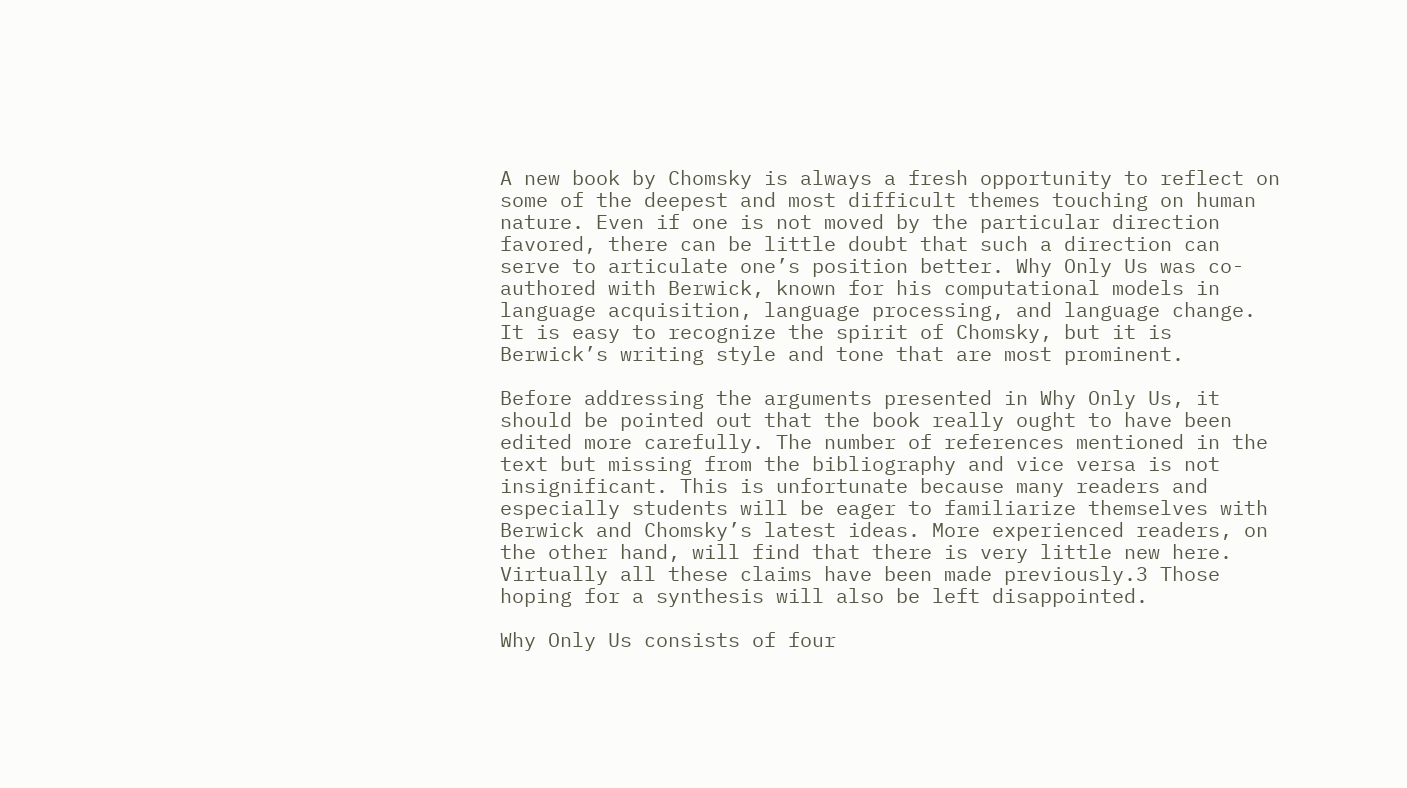A new book by Chomsky is always a fresh opportunity to reflect on some of the deepest and most difficult themes touching on human nature. Even if one is not moved by the particular direction favored, there can be little doubt that such a direction can serve to articulate one’s position better. Why Only Us was co-authored with Berwick, known for his computational models in language acquisition, language processing, and language change. It is easy to recognize the spirit of Chomsky, but it is Berwick’s writing style and tone that are most prominent.

Before addressing the arguments presented in Why Only Us, it should be pointed out that the book really ought to have been edited more carefully. The number of references mentioned in the text but missing from the bibliography and vice versa is not insignificant. This is unfortunate because many readers and especially students will be eager to familiarize themselves with Berwick and Chomsky’s latest ideas. More experienced readers, on the other hand, will find that there is very little new here. Virtually all these claims have been made previously.3 Those hoping for a synthesis will also be left disappointed.

Why Only Us consists of four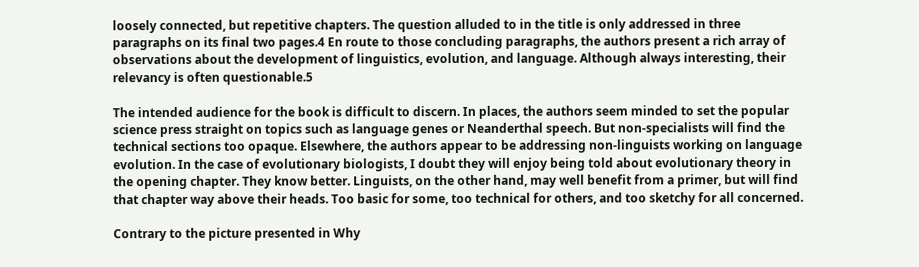loosely connected, but repetitive chapters. The question alluded to in the title is only addressed in three paragraphs on its final two pages.4 En route to those concluding paragraphs, the authors present a rich array of observations about the development of linguistics, evolution, and language. Although always interesting, their relevancy is often questionable.5

The intended audience for the book is difficult to discern. In places, the authors seem minded to set the popular science press straight on topics such as language genes or Neanderthal speech. But non-specialists will find the technical sections too opaque. Elsewhere, the authors appear to be addressing non-linguists working on language evolution. In the case of evolutionary biologists, I doubt they will enjoy being told about evolutionary theory in the opening chapter. They know better. Linguists, on the other hand, may well benefit from a primer, but will find that chapter way above their heads. Too basic for some, too technical for others, and too sketchy for all concerned.

Contrary to the picture presented in Why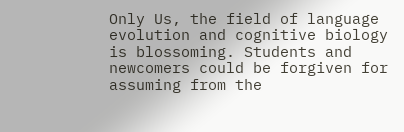Only Us, the field of language evolution and cognitive biology is blossoming. Students and newcomers could be forgiven for assuming from the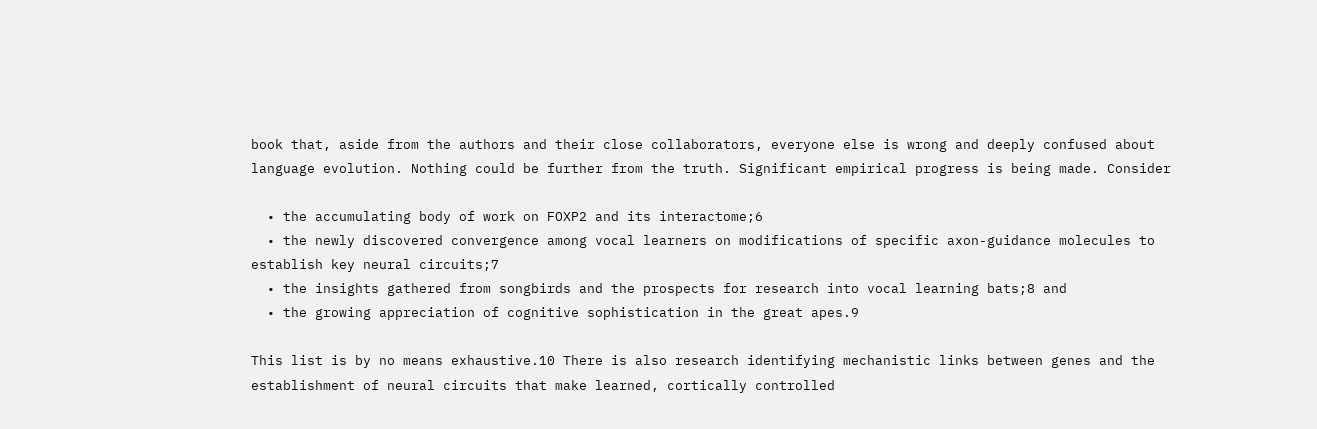book that, aside from the authors and their close collaborators, everyone else is wrong and deeply confused about language evolution. Nothing could be further from the truth. Significant empirical progress is being made. Consider

  • the accumulating body of work on FOXP2 and its interactome;6
  • the newly discovered convergence among vocal learners on modifications of specific axon-guidance molecules to establish key neural circuits;7
  • the insights gathered from songbirds and the prospects for research into vocal learning bats;8 and
  • the growing appreciation of cognitive sophistication in the great apes.9

This list is by no means exhaustive.10 There is also research identifying mechanistic links between genes and the establishment of neural circuits that make learned, cortically controlled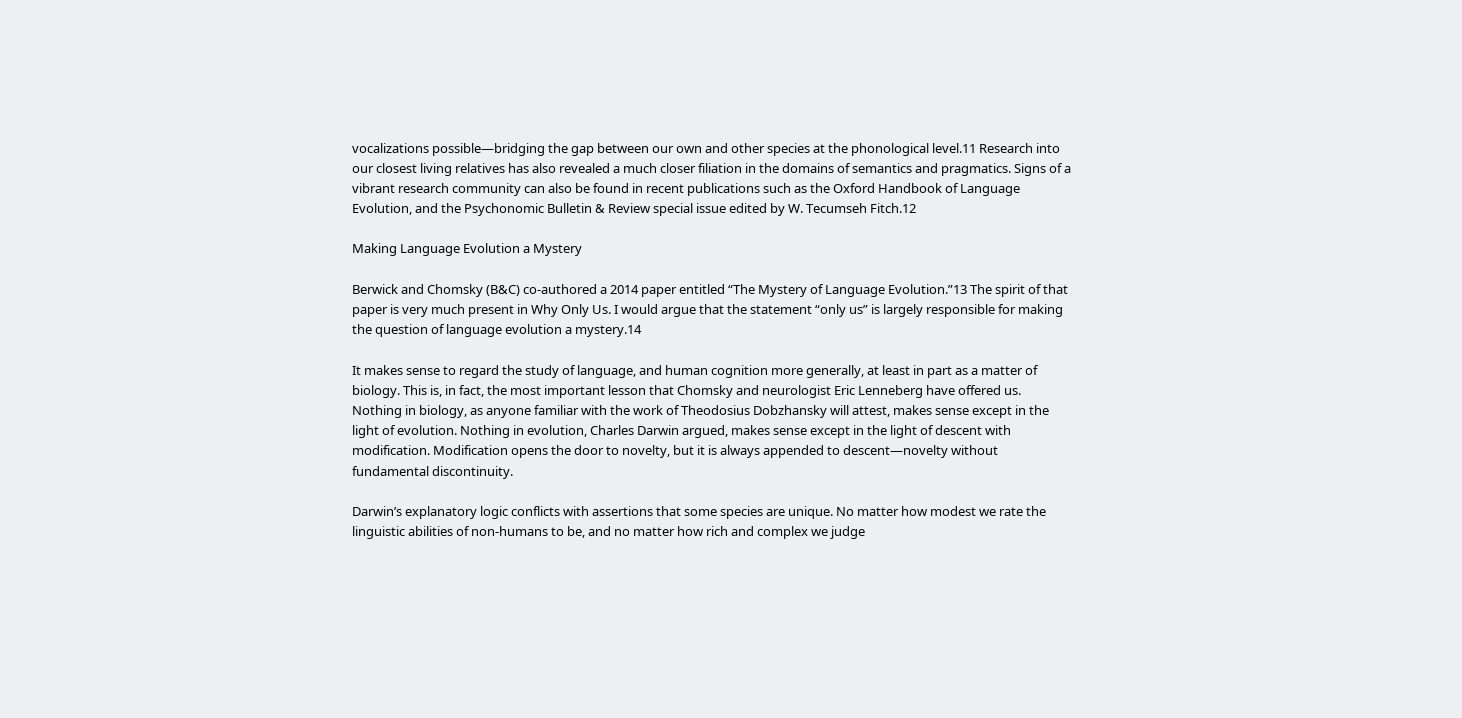vocalizations possible—bridging the gap between our own and other species at the phonological level.11 Research into our closest living relatives has also revealed a much closer filiation in the domains of semantics and pragmatics. Signs of a vibrant research community can also be found in recent publications such as the Oxford Handbook of Language Evolution, and the Psychonomic Bulletin & Review special issue edited by W. Tecumseh Fitch.12

Making Language Evolution a Mystery

Berwick and Chomsky (B&C) co-authored a 2014 paper entitled “The Mystery of Language Evolution.”13 The spirit of that paper is very much present in Why Only Us. I would argue that the statement “only us” is largely responsible for making the question of language evolution a mystery.14

It makes sense to regard the study of language, and human cognition more generally, at least in part as a matter of biology. This is, in fact, the most important lesson that Chomsky and neurologist Eric Lenneberg have offered us. Nothing in biology, as anyone familiar with the work of Theodosius Dobzhansky will attest, makes sense except in the light of evolution. Nothing in evolution, Charles Darwin argued, makes sense except in the light of descent with modification. Modification opens the door to novelty, but it is always appended to descent—novelty without fundamental discontinuity.

Darwin’s explanatory logic conflicts with assertions that some species are unique. No matter how modest we rate the linguistic abilities of non-humans to be, and no matter how rich and complex we judge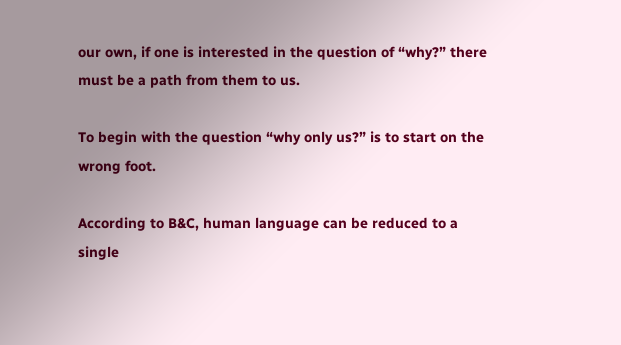our own, if one is interested in the question of “why?” there must be a path from them to us.

To begin with the question “why only us?” is to start on the wrong foot.

According to B&C, human language can be reduced to a single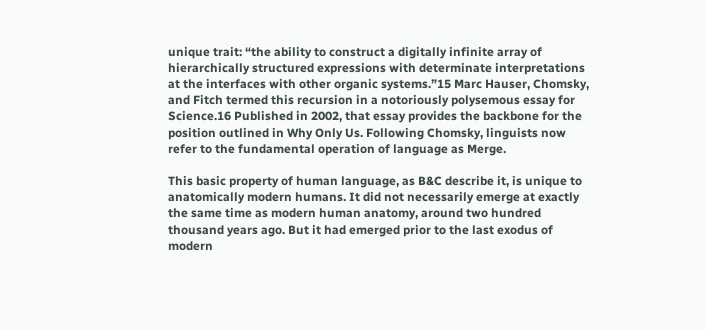unique trait: “the ability to construct a digitally infinite array of hierarchically structured expressions with determinate interpretations at the interfaces with other organic systems.”15 Marc Hauser, Chomsky, and Fitch termed this recursion in a notoriously polysemous essay for Science.16 Published in 2002, that essay provides the backbone for the position outlined in Why Only Us. Following Chomsky, linguists now refer to the fundamental operation of language as Merge.

This basic property of human language, as B&C describe it, is unique to anatomically modern humans. It did not necessarily emerge at exactly the same time as modern human anatomy, around two hundred thousand years ago. But it had emerged prior to the last exodus of modern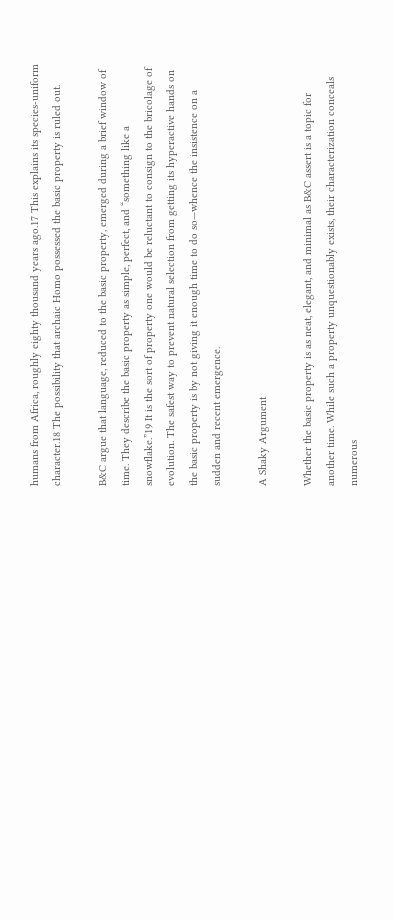humans from Africa, roughly eighty thousand years ago.17 This explains its species-uniform character.18 The possibility that archaic Homo possessed the basic property is ruled out.

B&C argue that language, reduced to the basic property, emerged during a brief window of time. They describe the basic property as simple, perfect, and “something like a snowflake.”19 It is the sort of property one would be reluctant to consign to the bricolage of evolution. The safest way to prevent natural selection from getting its hyperactive hands on the basic property is by not giving it enough time to do so—whence the insistence on a sudden and recent emergence.

A Shaky Argument

Whether the basic property is as neat, elegant, and minimal as B&C assert is a topic for another time. While such a property unquestionably exists, their characterization conceals numerous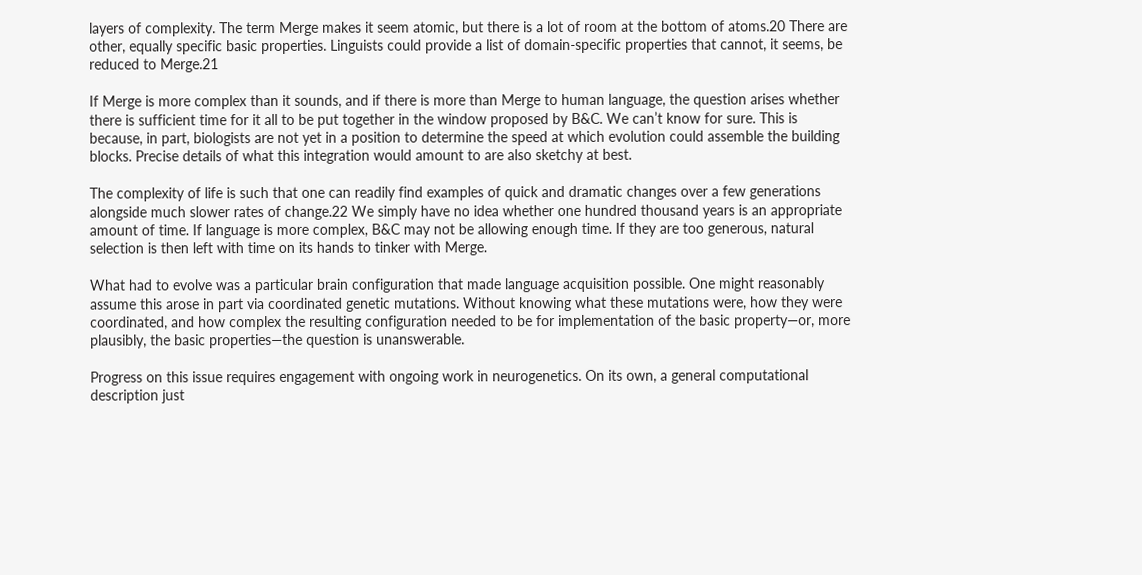layers of complexity. The term Merge makes it seem atomic, but there is a lot of room at the bottom of atoms.20 There are other, equally specific basic properties. Linguists could provide a list of domain-specific properties that cannot, it seems, be reduced to Merge.21

If Merge is more complex than it sounds, and if there is more than Merge to human language, the question arises whether there is sufficient time for it all to be put together in the window proposed by B&C. We can’t know for sure. This is because, in part, biologists are not yet in a position to determine the speed at which evolution could assemble the building blocks. Precise details of what this integration would amount to are also sketchy at best.

The complexity of life is such that one can readily find examples of quick and dramatic changes over a few generations alongside much slower rates of change.22 We simply have no idea whether one hundred thousand years is an appropriate amount of time. If language is more complex, B&C may not be allowing enough time. If they are too generous, natural selection is then left with time on its hands to tinker with Merge.

What had to evolve was a particular brain configuration that made language acquisition possible. One might reasonably assume this arose in part via coordinated genetic mutations. Without knowing what these mutations were, how they were coordinated, and how complex the resulting configuration needed to be for implementation of the basic property—or, more plausibly, the basic properties—the question is unanswerable.

Progress on this issue requires engagement with ongoing work in neurogenetics. On its own, a general computational description just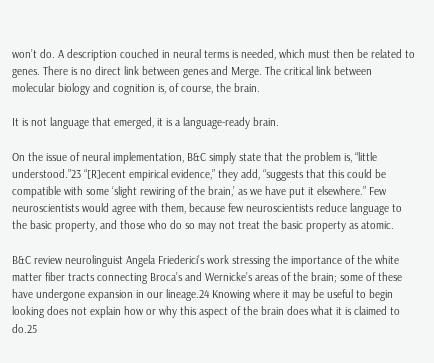won’t do. A description couched in neural terms is needed, which must then be related to genes. There is no direct link between genes and Merge. The critical link between molecular biology and cognition is, of course, the brain.

It is not language that emerged, it is a language-ready brain.

On the issue of neural implementation, B&C simply state that the problem is, “little understood.”23 “[R]ecent empirical evidence,” they add, “suggests that this could be compatible with some ‘slight rewiring of the brain,’ as we have put it elsewhere.” Few neuroscientists would agree with them, because few neuroscientists reduce language to the basic property, and those who do so may not treat the basic property as atomic.

B&C review neurolinguist Angela Friederici’s work stressing the importance of the white matter fiber tracts connecting Broca’s and Wernicke’s areas of the brain; some of these have undergone expansion in our lineage.24 Knowing where it may be useful to begin looking does not explain how or why this aspect of the brain does what it is claimed to do.25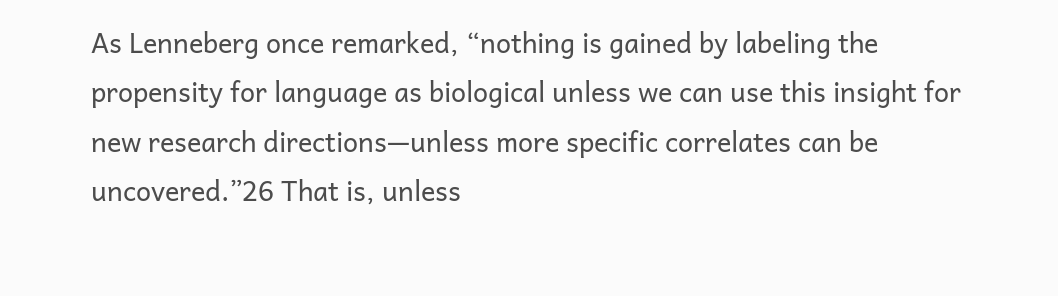As Lenneberg once remarked, “nothing is gained by labeling the propensity for language as biological unless we can use this insight for new research directions—unless more specific correlates can be uncovered.”26 That is, unless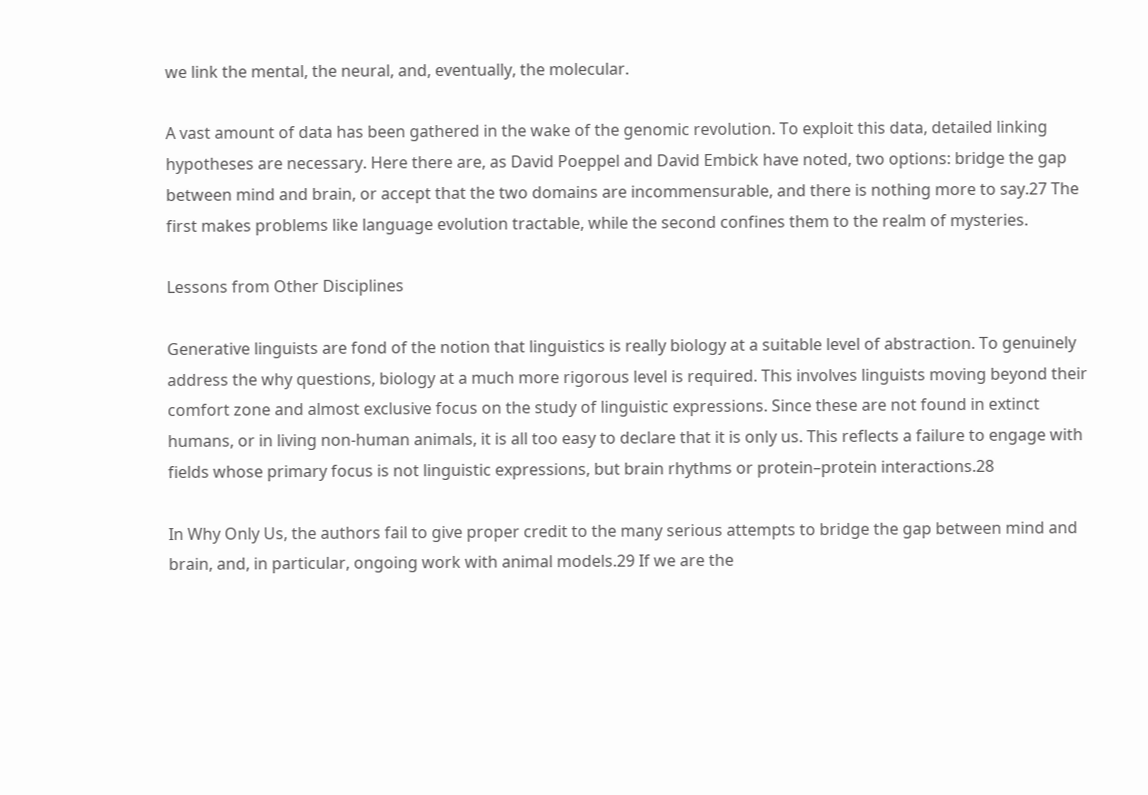we link the mental, the neural, and, eventually, the molecular.

A vast amount of data has been gathered in the wake of the genomic revolution. To exploit this data, detailed linking hypotheses are necessary. Here there are, as David Poeppel and David Embick have noted, two options: bridge the gap between mind and brain, or accept that the two domains are incommensurable, and there is nothing more to say.27 The first makes problems like language evolution tractable, while the second confines them to the realm of mysteries.

Lessons from Other Disciplines

Generative linguists are fond of the notion that linguistics is really biology at a suitable level of abstraction. To genuinely address the why questions, biology at a much more rigorous level is required. This involves linguists moving beyond their comfort zone and almost exclusive focus on the study of linguistic expressions. Since these are not found in extinct humans, or in living non-human animals, it is all too easy to declare that it is only us. This reflects a failure to engage with fields whose primary focus is not linguistic expressions, but brain rhythms or protein–protein interactions.28

In Why Only Us, the authors fail to give proper credit to the many serious attempts to bridge the gap between mind and brain, and, in particular, ongoing work with animal models.29 If we are the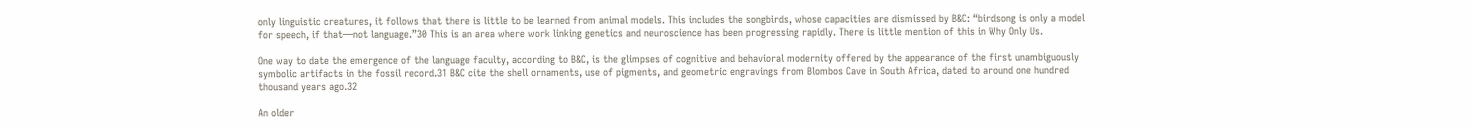only linguistic creatures, it follows that there is little to be learned from animal models. This includes the songbirds, whose capacities are dismissed by B&C: “birdsong is only a model for speech, if that—not language.”30 This is an area where work linking genetics and neuroscience has been progressing rapidly. There is little mention of this in Why Only Us.

One way to date the emergence of the language faculty, according to B&C, is the glimpses of cognitive and behavioral modernity offered by the appearance of the first unambiguously symbolic artifacts in the fossil record.31 B&C cite the shell ornaments, use of pigments, and geometric engravings from Blombos Cave in South Africa, dated to around one hundred thousand years ago.32

An older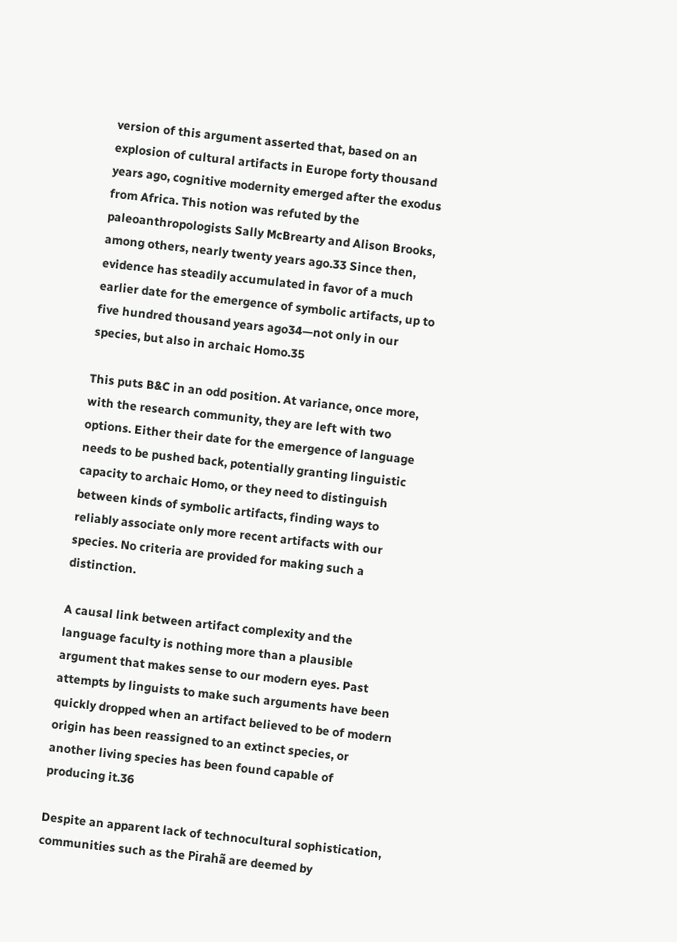version of this argument asserted that, based on an explosion of cultural artifacts in Europe forty thousand years ago, cognitive modernity emerged after the exodus from Africa. This notion was refuted by the paleoanthropologists Sally McBrearty and Alison Brooks, among others, nearly twenty years ago.33 Since then, evidence has steadily accumulated in favor of a much earlier date for the emergence of symbolic artifacts, up to five hundred thousand years ago34—not only in our species, but also in archaic Homo.35

This puts B&C in an odd position. At variance, once more, with the research community, they are left with two options. Either their date for the emergence of language needs to be pushed back, potentially granting linguistic capacity to archaic Homo, or they need to distinguish between kinds of symbolic artifacts, finding ways to reliably associate only more recent artifacts with our species. No criteria are provided for making such a distinction.

A causal link between artifact complexity and the language faculty is nothing more than a plausible argument that makes sense to our modern eyes. Past attempts by linguists to make such arguments have been quickly dropped when an artifact believed to be of modern origin has been reassigned to an extinct species, or another living species has been found capable of producing it.36

Despite an apparent lack of technocultural sophistication, communities such as the Pirahã are deemed by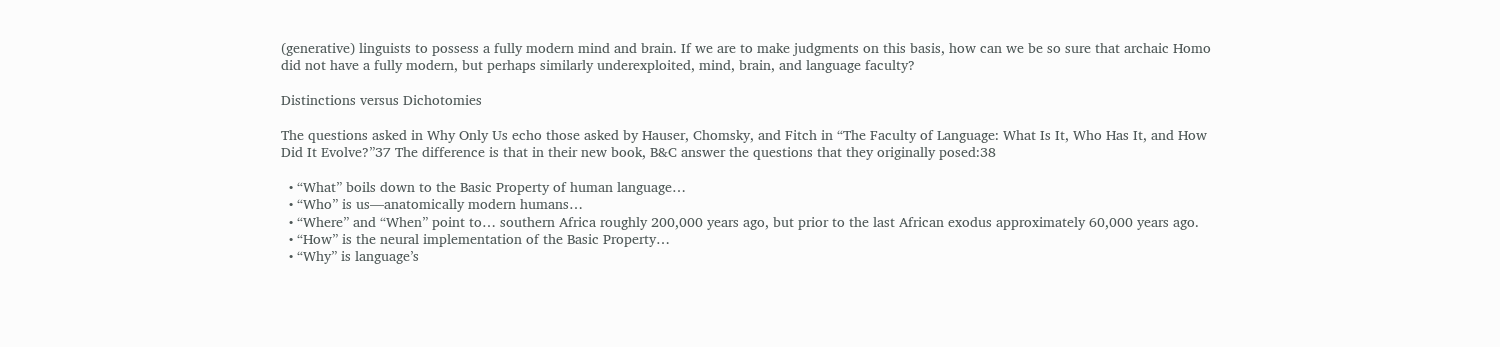(generative) linguists to possess a fully modern mind and brain. If we are to make judgments on this basis, how can we be so sure that archaic Homo did not have a fully modern, but perhaps similarly underexploited, mind, brain, and language faculty?

Distinctions versus Dichotomies

The questions asked in Why Only Us echo those asked by Hauser, Chomsky, and Fitch in “The Faculty of Language: What Is It, Who Has It, and How Did It Evolve?”37 The difference is that in their new book, B&C answer the questions that they originally posed:38

  • “What” boils down to the Basic Property of human language…
  • “Who” is us—anatomically modern humans…
  • “Where” and “When” point to… southern Africa roughly 200,000 years ago, but prior to the last African exodus approximately 60,000 years ago.
  • “How” is the neural implementation of the Basic Property…
  • “Why” is language’s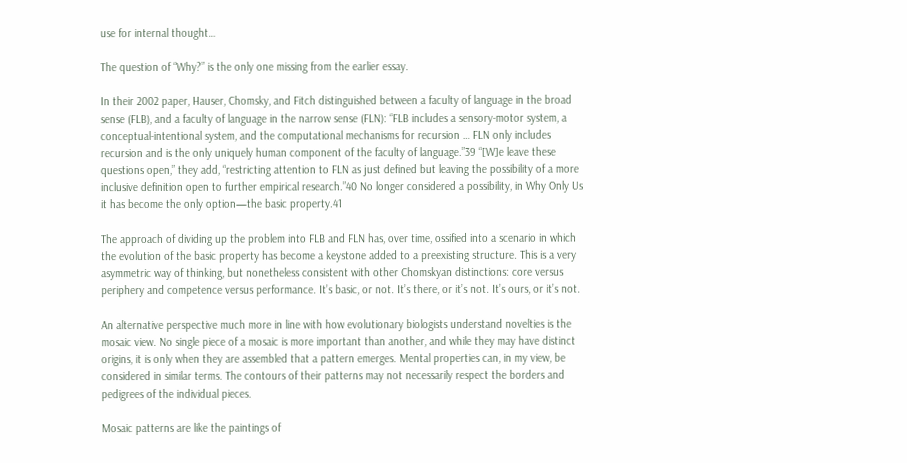use for internal thought…

The question of “Why?” is the only one missing from the earlier essay.

In their 2002 paper, Hauser, Chomsky, and Fitch distinguished between a faculty of language in the broad sense (FLB), and a faculty of language in the narrow sense (FLN): “FLB includes a sensory-motor system, a conceptual-intentional system, and the computational mechanisms for recursion … FLN only includes recursion and is the only uniquely human component of the faculty of language.”39 “[W]e leave these questions open,” they add, “restricting attention to FLN as just defined but leaving the possibility of a more inclusive definition open to further empirical research.”40 No longer considered a possibility, in Why Only Us it has become the only option—the basic property.41

The approach of dividing up the problem into FLB and FLN has, over time, ossified into a scenario in which the evolution of the basic property has become a keystone added to a preexisting structure. This is a very asymmetric way of thinking, but nonetheless consistent with other Chomskyan distinctions: core versus periphery and competence versus performance. It’s basic, or not. It’s there, or it’s not. It’s ours, or it’s not.

An alternative perspective much more in line with how evolutionary biologists understand novelties is the mosaic view. No single piece of a mosaic is more important than another, and while they may have distinct origins, it is only when they are assembled that a pattern emerges. Mental properties can, in my view, be considered in similar terms. The contours of their patterns may not necessarily respect the borders and pedigrees of the individual pieces.

Mosaic patterns are like the paintings of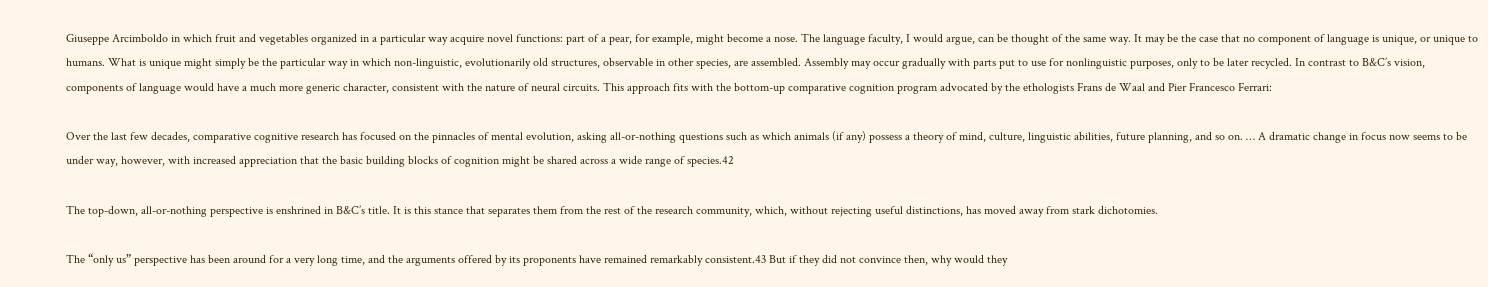Giuseppe Arcimboldo in which fruit and vegetables organized in a particular way acquire novel functions: part of a pear, for example, might become a nose. The language faculty, I would argue, can be thought of the same way. It may be the case that no component of language is unique, or unique to humans. What is unique might simply be the particular way in which non-linguistic, evolutionarily old structures, observable in other species, are assembled. Assembly may occur gradually with parts put to use for nonlinguistic purposes, only to be later recycled. In contrast to B&C’s vision, components of language would have a much more generic character, consistent with the nature of neural circuits. This approach fits with the bottom-up comparative cognition program advocated by the ethologists Frans de Waal and Pier Francesco Ferrari:

Over the last few decades, comparative cognitive research has focused on the pinnacles of mental evolution, asking all-or-nothing questions such as which animals (if any) possess a theory of mind, culture, linguistic abilities, future planning, and so on. … A dramatic change in focus now seems to be under way, however, with increased appreciation that the basic building blocks of cognition might be shared across a wide range of species.42

The top-down, all-or-nothing perspective is enshrined in B&C’s title. It is this stance that separates them from the rest of the research community, which, without rejecting useful distinctions, has moved away from stark dichotomies.

The “only us” perspective has been around for a very long time, and the arguments offered by its proponents have remained remarkably consistent.43 But if they did not convince then, why would they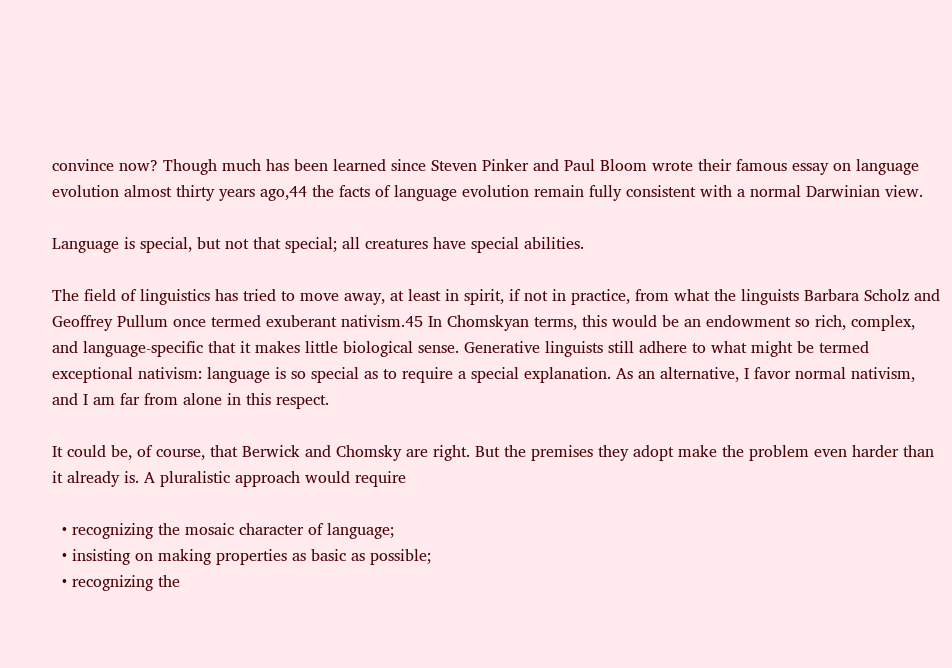convince now? Though much has been learned since Steven Pinker and Paul Bloom wrote their famous essay on language evolution almost thirty years ago,44 the facts of language evolution remain fully consistent with a normal Darwinian view.

Language is special, but not that special; all creatures have special abilities.

The field of linguistics has tried to move away, at least in spirit, if not in practice, from what the linguists Barbara Scholz and Geoffrey Pullum once termed exuberant nativism.45 In Chomskyan terms, this would be an endowment so rich, complex, and language-specific that it makes little biological sense. Generative linguists still adhere to what might be termed exceptional nativism: language is so special as to require a special explanation. As an alternative, I favor normal nativism, and I am far from alone in this respect.

It could be, of course, that Berwick and Chomsky are right. But the premises they adopt make the problem even harder than it already is. A pluralistic approach would require

  • recognizing the mosaic character of language;
  • insisting on making properties as basic as possible;
  • recognizing the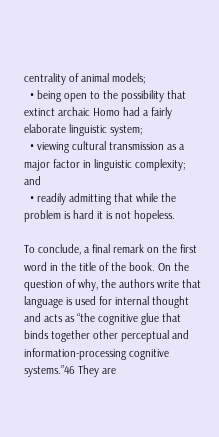centrality of animal models;
  • being open to the possibility that extinct archaic Homo had a fairly elaborate linguistic system;
  • viewing cultural transmission as a major factor in linguistic complexity; and
  • readily admitting that while the problem is hard it is not hopeless.

To conclude, a final remark on the first word in the title of the book. On the question of why, the authors write that language is used for internal thought and acts as “the cognitive glue that binds together other perceptual and information-processing cognitive systems.”46 They are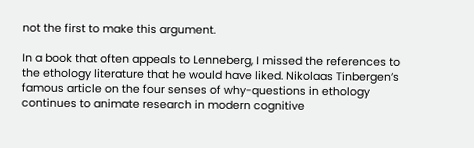not the first to make this argument.

In a book that often appeals to Lenneberg, I missed the references to the ethology literature that he would have liked. Nikolaas Tinbergen’s famous article on the four senses of why-questions in ethology continues to animate research in modern cognitive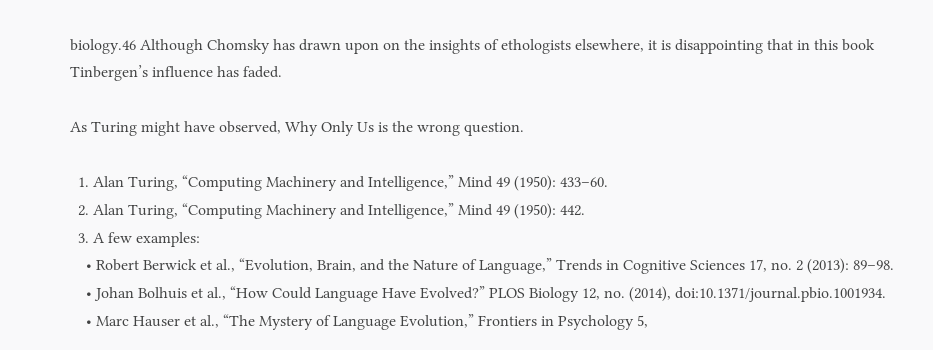biology.46 Although Chomsky has drawn upon on the insights of ethologists elsewhere, it is disappointing that in this book Tinbergen’s influence has faded.

As Turing might have observed, Why Only Us is the wrong question.

  1. Alan Turing, “Computing Machinery and Intelligence,” Mind 49 (1950): 433–60.
  2. Alan Turing, “Computing Machinery and Intelligence,” Mind 49 (1950): 442.
  3. A few examples:
    • Robert Berwick et al., “Evolution, Brain, and the Nature of Language,” Trends in Cognitive Sciences 17, no. 2 (2013): 89–98.
    • Johan Bolhuis et al., “How Could Language Have Evolved?” PLOS Biology 12, no. (2014), doi:10.1371/journal.pbio.1001934.
    • Marc Hauser et al., “The Mystery of Language Evolution,” Frontiers in Psychology 5,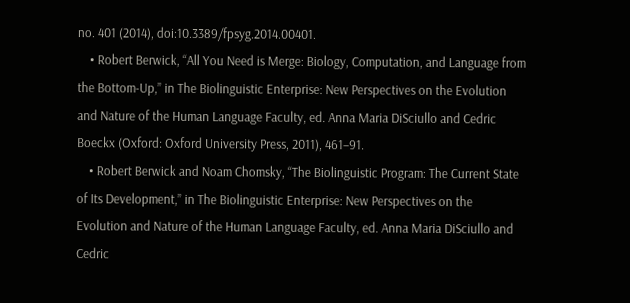no. 401 (2014), doi:10.3389/fpsyg.2014.00401.
    • Robert Berwick, “All You Need is Merge: Biology, Computation, and Language from the Bottom-Up,” in The Biolinguistic Enterprise: New Perspectives on the Evolution and Nature of the Human Language Faculty, ed. Anna Maria DiSciullo and Cedric Boeckx (Oxford: Oxford University Press, 2011), 461–91.
    • Robert Berwick and Noam Chomsky, “The Biolinguistic Program: The Current State of Its Development,” in The Biolinguistic Enterprise: New Perspectives on the Evolution and Nature of the Human Language Faculty, ed. Anna Maria DiSciullo and Cedric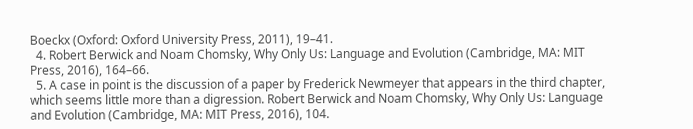Boeckx (Oxford: Oxford University Press, 2011), 19–41.
  4. Robert Berwick and Noam Chomsky, Why Only Us: Language and Evolution (Cambridge, MA: MIT Press, 2016), 164–66.
  5. A case in point is the discussion of a paper by Frederick Newmeyer that appears in the third chapter, which seems little more than a digression. Robert Berwick and Noam Chomsky, Why Only Us: Language and Evolution (Cambridge, MA: MIT Press, 2016), 104.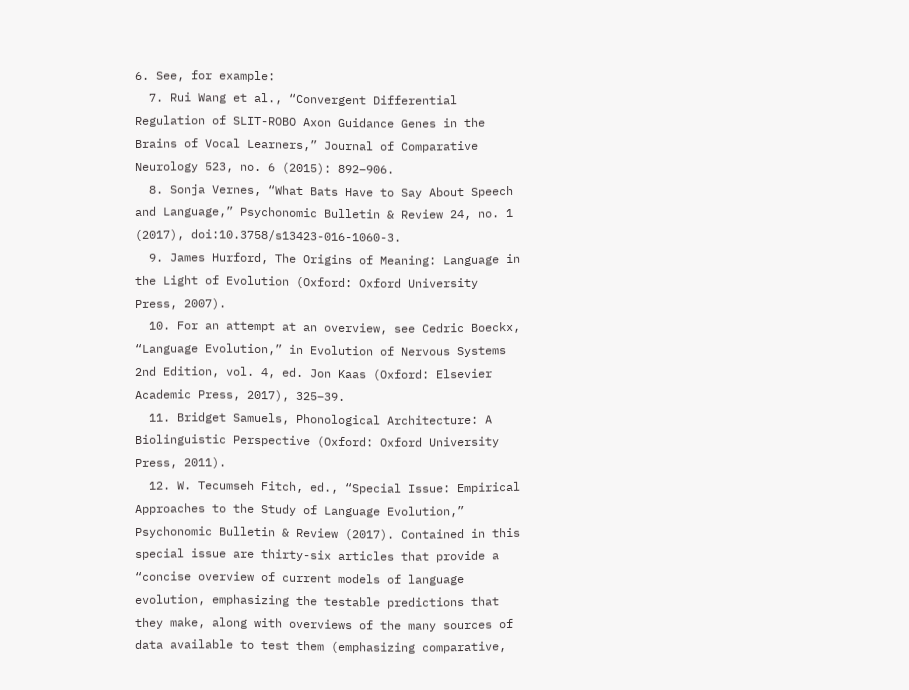6. See, for example:
  7. Rui Wang et al., “Convergent Differential Regulation of SLIT-ROBO Axon Guidance Genes in the Brains of Vocal Learners,” Journal of Comparative Neurology 523, no. 6 (2015): 892–906.
  8. Sonja Vernes, “What Bats Have to Say About Speech and Language,” Psychonomic Bulletin & Review 24, no. 1 (2017), doi:10.3758/s13423-016-1060-3.
  9. James Hurford, The Origins of Meaning: Language in the Light of Evolution (Oxford: Oxford University Press, 2007).
  10. For an attempt at an overview, see Cedric Boeckx, “Language Evolution,” in Evolution of Nervous Systems 2nd Edition, vol. 4, ed. Jon Kaas (Oxford: Elsevier Academic Press, 2017), 325–39.
  11. Bridget Samuels, Phonological Architecture: A Biolinguistic Perspective (Oxford: Oxford University Press, 2011).
  12. W. Tecumseh Fitch, ed., “Special Issue: Empirical Approaches to the Study of Language Evolution,” Psychonomic Bulletin & Review (2017). Contained in this special issue are thirty-six articles that provide a “concise overview of current models of language evolution, emphasizing the testable predictions that they make, along with overviews of the many sources of data available to test them (emphasizing comparative,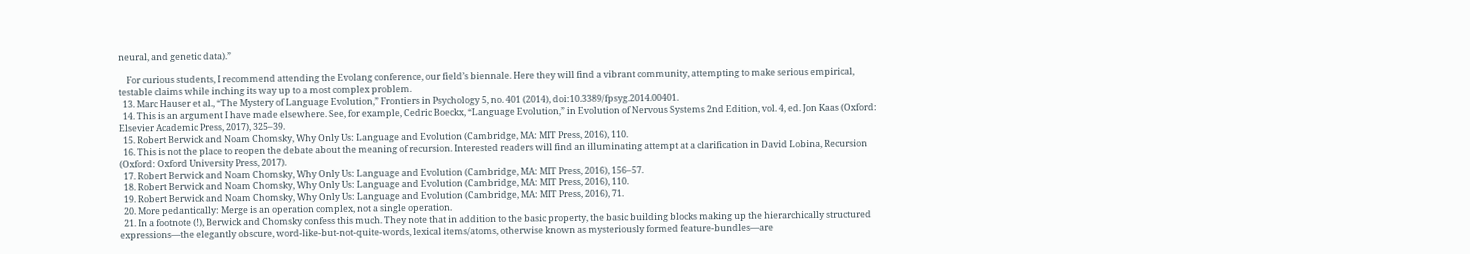neural, and genetic data).”

    For curious students, I recommend attending the Evolang conference, our field’s biennale. Here they will find a vibrant community, attempting to make serious empirical, testable claims while inching its way up to a most complex problem.
  13. Marc Hauser et al., “The Mystery of Language Evolution,” Frontiers in Psychology 5, no. 401 (2014), doi:10.3389/fpsyg.2014.00401.
  14. This is an argument I have made elsewhere. See, for example, Cedric Boeckx, “Language Evolution,” in Evolution of Nervous Systems 2nd Edition, vol. 4, ed. Jon Kaas (Oxford: Elsevier Academic Press, 2017), 325–39.
  15. Robert Berwick and Noam Chomsky, Why Only Us: Language and Evolution (Cambridge, MA: MIT Press, 2016), 110.
  16. This is not the place to reopen the debate about the meaning of recursion. Interested readers will find an illuminating attempt at a clarification in David Lobina, Recursion (Oxford: Oxford University Press, 2017).
  17. Robert Berwick and Noam Chomsky, Why Only Us: Language and Evolution (Cambridge, MA: MIT Press, 2016), 156–57.
  18. Robert Berwick and Noam Chomsky, Why Only Us: Language and Evolution (Cambridge, MA: MIT Press, 2016), 110.
  19. Robert Berwick and Noam Chomsky, Why Only Us: Language and Evolution (Cambridge, MA: MIT Press, 2016), 71.
  20. More pedantically: Merge is an operation complex, not a single operation.
  21. In a footnote (!), Berwick and Chomsky confess this much. They note that in addition to the basic property, the basic building blocks making up the hierarchically structured expressions—the elegantly obscure, word-like-but-not-quite-words, lexical items/atoms, otherwise known as mysteriously formed feature-bundles—are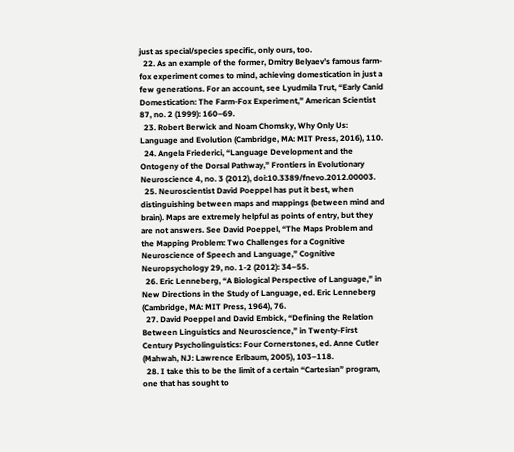just as special/species specific, only ours, too.
  22. As an example of the former, Dmitry Belyaev’s famous farm-fox experiment comes to mind, achieving domestication in just a few generations. For an account, see Lyudmila Trut, “Early Canid Domestication: The Farm-Fox Experiment,” American Scientist 87, no. 2 (1999): 160–69.
  23. Robert Berwick and Noam Chomsky, Why Only Us: Language and Evolution (Cambridge, MA: MIT Press, 2016), 110.
  24. Angela Friederici, “Language Development and the Ontogeny of the Dorsal Pathway,” Frontiers in Evolutionary Neuroscience 4, no. 3 (2012), doi:10.3389/fnevo.2012.00003.
  25. Neuroscientist David Poeppel has put it best, when distinguishing between maps and mappings (between mind and brain). Maps are extremely helpful as points of entry, but they are not answers. See David Poeppel, “The Maps Problem and the Mapping Problem: Two Challenges for a Cognitive Neuroscience of Speech and Language,” Cognitive Neuropsychology 29, no. 1-2 (2012): 34–55.
  26. Eric Lenneberg, “A Biological Perspective of Language,” in New Directions in the Study of Language, ed. Eric Lenneberg (Cambridge, MA: MIT Press, 1964), 76.
  27. David Poeppel and David Embick, “Defining the Relation Between Linguistics and Neuroscience,” in Twenty-First Century Psycholinguistics: Four Cornerstones, ed. Anne Cutler (Mahwah, NJ: Lawrence Erlbaum, 2005), 103–118.
  28. I take this to be the limit of a certain “Cartesian” program, one that has sought to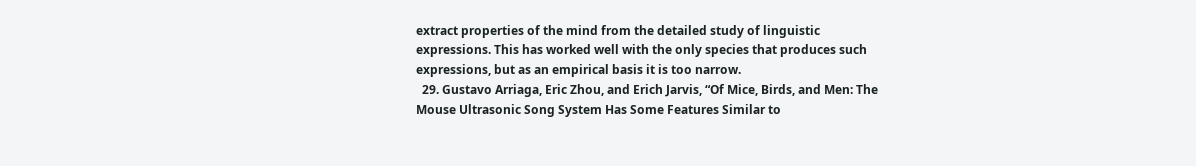extract properties of the mind from the detailed study of linguistic expressions. This has worked well with the only species that produces such expressions, but as an empirical basis it is too narrow.
  29. Gustavo Arriaga, Eric Zhou, and Erich Jarvis, “Of Mice, Birds, and Men: The Mouse Ultrasonic Song System Has Some Features Similar to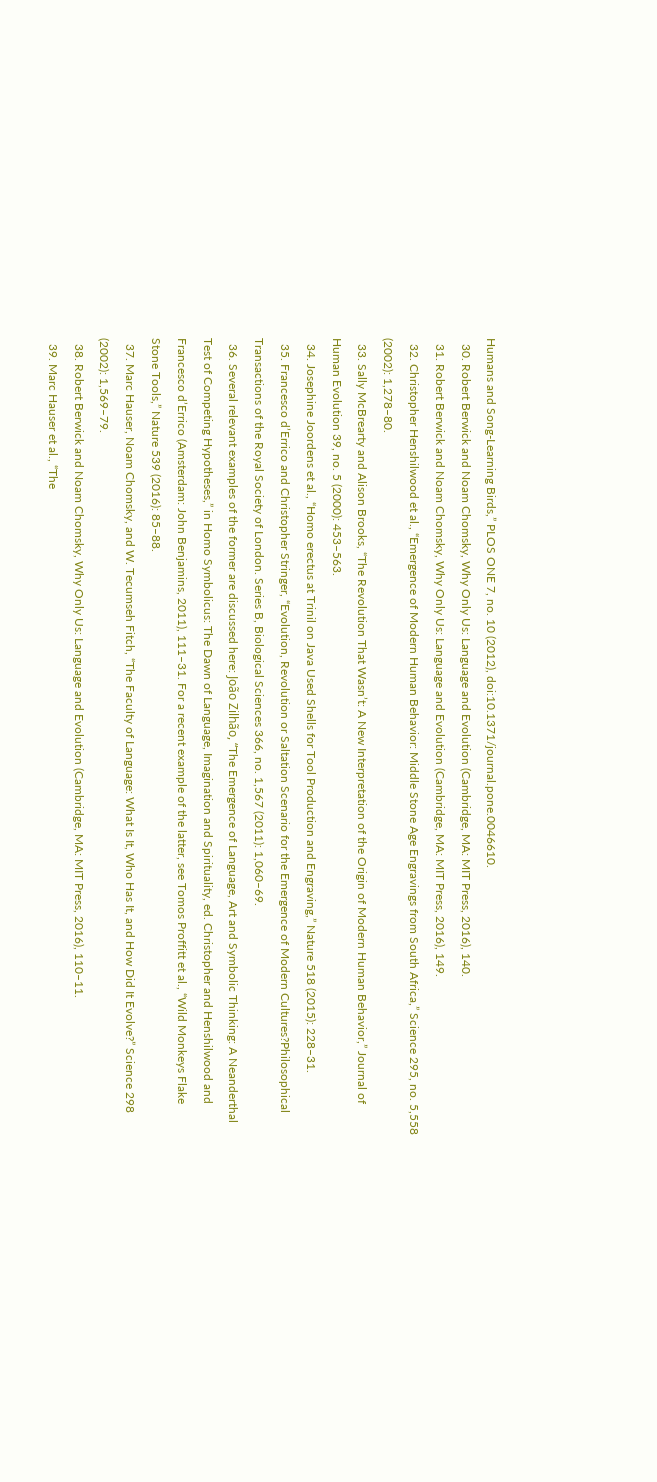Humans and Song-Learning Birds,” PLOS ONE 7, no. 10 (2012), doi:10.1371/journal.pone.0046610.
  30. Robert Berwick and Noam Chomsky, Why Only Us: Language and Evolution (Cambridge, MA: MIT Press, 2016), 140.
  31. Robert Berwick and Noam Chomsky, Why Only Us: Language and Evolution (Cambridge, MA: MIT Press, 2016), 149.
  32. Christopher Henshilwood et al., “Emergence of Modern Human Behavior: Middle Stone Age Engravings from South Africa,” Science 295, no. 5,558 (2002): 1,278–80.
  33. Sally McBrearty and Alison Brooks, “The Revolution That Wasn’t: A New Interpretation of the Origin of Modern Human Behavior,” Journal of Human Evolution 39, no. 5 (2000): 453–563.
  34. Josephine Joordens et al., “Homo erectus at Trinil on Java Used Shells for Tool Production and Engraving,” Nature 518 (2015): 228–31.
  35. Francesco d’Errico and Christopher Stringer, “Evolution, Revolution or Saltation Scenario for the Emergence of Modern Cultures?Philosophical Transactions of the Royal Society of London. Series B, Biological Sciences 366, no. 1,567 (2011): 1,060–69.
  36. Several relevant examples of the former are discussed here: João Zilhão, “The Emergence of Language, Art and Symbolic Thinking: A Neanderthal Test of Competing Hypotheses,” in Homo Symbolicus: The Dawn of Language, Imagination and Spirituality, ed. Christopher and Henshilwood and Francesco d’Errico (Amsterdam: John Benjamins, 2011), 111–31. For a recent example of the latter, see Tomos Proffitt et al., “Wild Monkeys Flake Stone Tools,” Nature 539 (2016): 85–88.
  37. Marc Hauser, Noam Chomsky, and W. Tecumseh Fitch, “The Faculty of Language: What Is It, Who Has It, and How Did It Evolve?” Science 298 (2002): 1,569–79.
  38. Robert Berwick and Noam Chomsky, Why Only Us: Language and Evolution (Cambridge, MA: MIT Press, 2016), 110–11.
  39. Marc Hauser et al., “The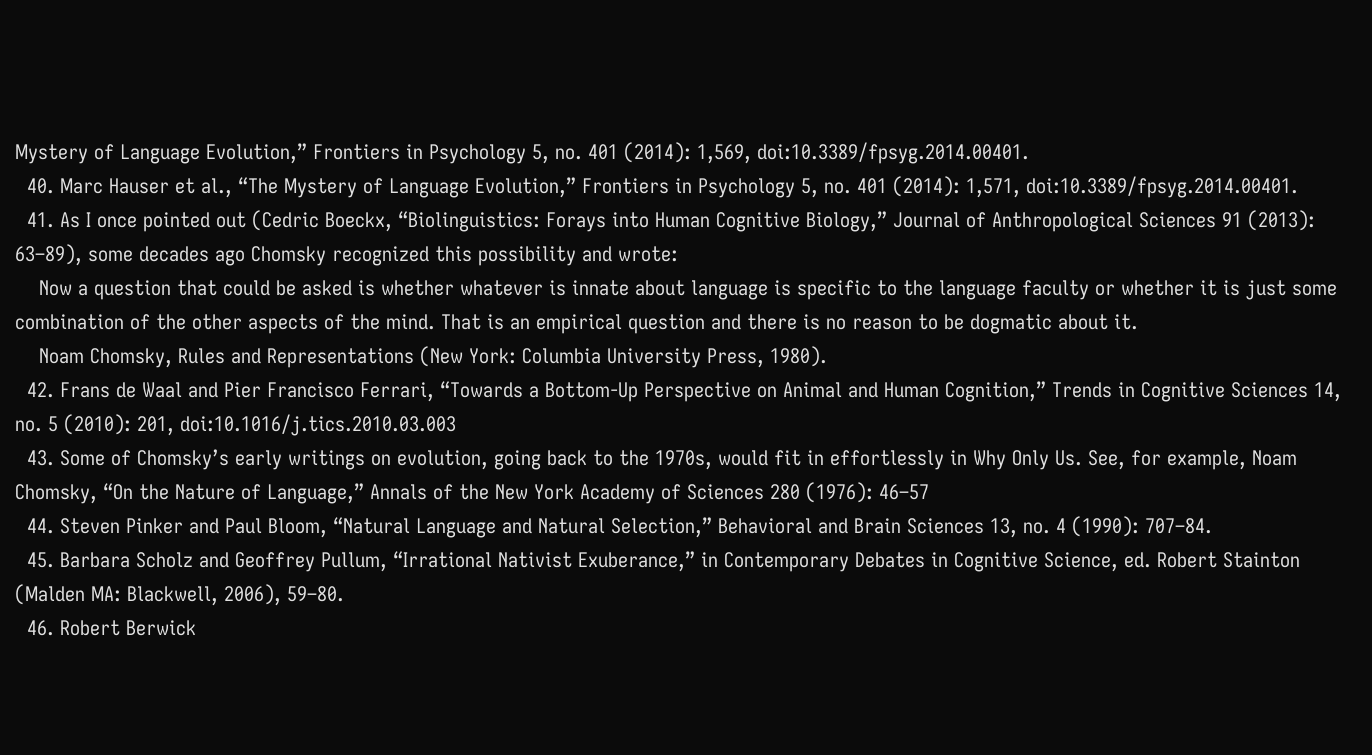Mystery of Language Evolution,” Frontiers in Psychology 5, no. 401 (2014): 1,569, doi:10.3389/fpsyg.2014.00401.
  40. Marc Hauser et al., “The Mystery of Language Evolution,” Frontiers in Psychology 5, no. 401 (2014): 1,571, doi:10.3389/fpsyg.2014.00401.
  41. As I once pointed out (Cedric Boeckx, “Biolinguistics: Forays into Human Cognitive Biology,” Journal of Anthropological Sciences 91 (2013): 63–89), some decades ago Chomsky recognized this possibility and wrote:
    Now a question that could be asked is whether whatever is innate about language is specific to the language faculty or whether it is just some combination of the other aspects of the mind. That is an empirical question and there is no reason to be dogmatic about it.
    Noam Chomsky, Rules and Representations (New York: Columbia University Press, 1980).
  42. Frans de Waal and Pier Francisco Ferrari, “Towards a Bottom-Up Perspective on Animal and Human Cognition,” Trends in Cognitive Sciences 14, no. 5 (2010): 201, doi:10.1016/j.tics.2010.03.003
  43. Some of Chomsky’s early writings on evolution, going back to the 1970s, would fit in effortlessly in Why Only Us. See, for example, Noam Chomsky, “On the Nature of Language,” Annals of the New York Academy of Sciences 280 (1976): 46–57
  44. Steven Pinker and Paul Bloom, “Natural Language and Natural Selection,” Behavioral and Brain Sciences 13, no. 4 (1990): 707–84.
  45. Barbara Scholz and Geoffrey Pullum, “Irrational Nativist Exuberance,” in Contemporary Debates in Cognitive Science, ed. Robert Stainton (Malden MA: Blackwell, 2006), 59–80.
  46. Robert Berwick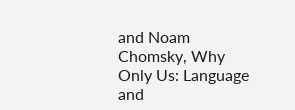and Noam Chomsky, Why Only Us: Language and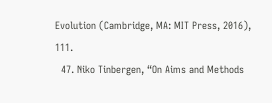Evolution (Cambridge, MA: MIT Press, 2016), 111.
  47. Niko Tinbergen, “On Aims and Methods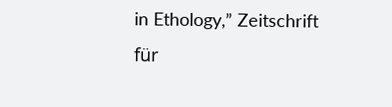in Ethology,” Zeitschrift für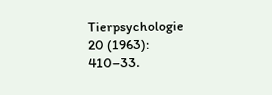Tierpsychologie 20 (1963): 410–33.